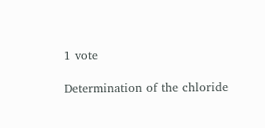1 vote

Determination of the chloride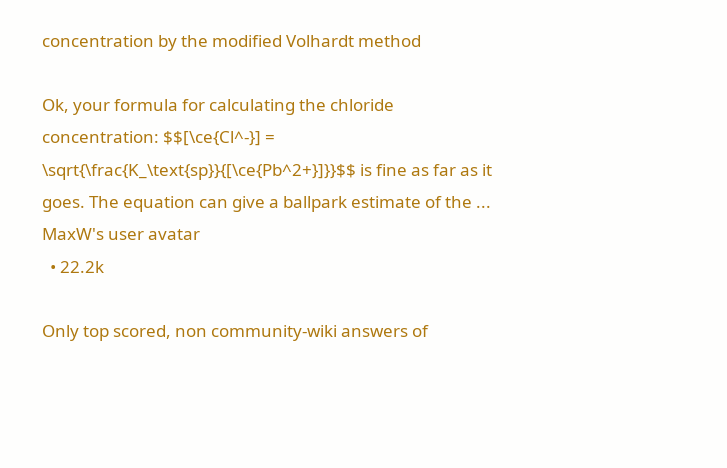concentration by the modified Volhardt method

Ok, your formula for calculating the chloride concentration: $$[\ce{Cl^-}] = \sqrt{\frac{K_\text{sp}}{[\ce{Pb^2+}]}}$$ is fine as far as it goes. The equation can give a ballpark estimate of the ...
MaxW's user avatar
  • 22.2k

Only top scored, non community-wiki answers of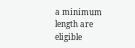a minimum length are eligible